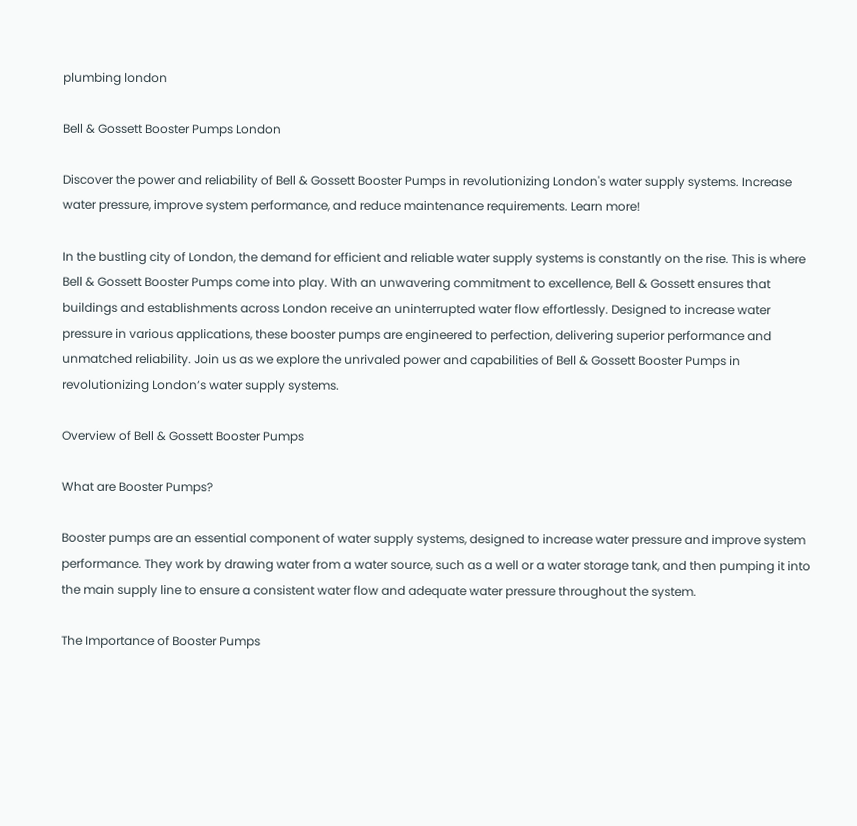plumbing london

Bell & Gossett Booster Pumps London

Discover the power and reliability of Bell & Gossett Booster Pumps in revolutionizing London's water supply systems. Increase water pressure, improve system performance, and reduce maintenance requirements. Learn more!

In the bustling city of London, the demand for efficient and reliable water supply systems is constantly on the rise. This is where Bell & Gossett Booster Pumps come into play. With an unwavering commitment to excellence, Bell & Gossett ensures that buildings and establishments across London receive an uninterrupted water flow effortlessly. Designed to increase water pressure in various applications, these booster pumps are engineered to perfection, delivering superior performance and unmatched reliability. Join us as we explore the unrivaled power and capabilities of Bell & Gossett Booster Pumps in revolutionizing London’s water supply systems.

Overview of Bell & Gossett Booster Pumps

What are Booster Pumps?

Booster pumps are an essential component of water supply systems, designed to increase water pressure and improve system performance. They work by drawing water from a water source, such as a well or a water storage tank, and then pumping it into the main supply line to ensure a consistent water flow and adequate water pressure throughout the system.

The Importance of Booster Pumps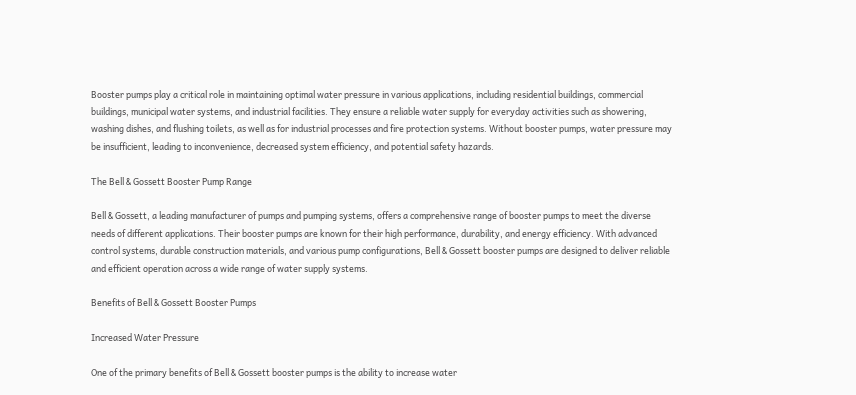Booster pumps play a critical role in maintaining optimal water pressure in various applications, including residential buildings, commercial buildings, municipal water systems, and industrial facilities. They ensure a reliable water supply for everyday activities such as showering, washing dishes, and flushing toilets, as well as for industrial processes and fire protection systems. Without booster pumps, water pressure may be insufficient, leading to inconvenience, decreased system efficiency, and potential safety hazards.

The Bell & Gossett Booster Pump Range

Bell & Gossett, a leading manufacturer of pumps and pumping systems, offers a comprehensive range of booster pumps to meet the diverse needs of different applications. Their booster pumps are known for their high performance, durability, and energy efficiency. With advanced control systems, durable construction materials, and various pump configurations, Bell & Gossett booster pumps are designed to deliver reliable and efficient operation across a wide range of water supply systems.

Benefits of Bell & Gossett Booster Pumps

Increased Water Pressure

One of the primary benefits of Bell & Gossett booster pumps is the ability to increase water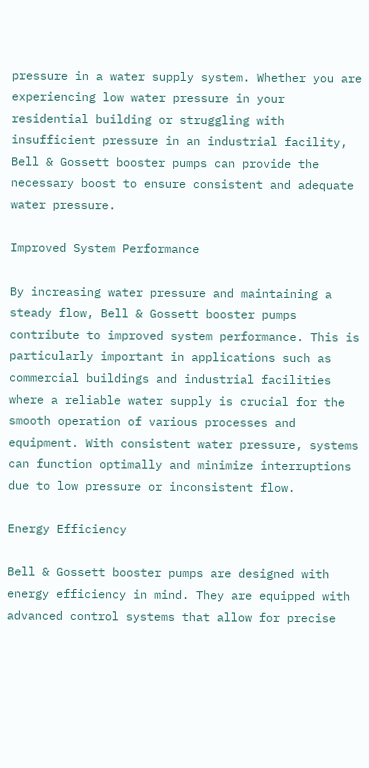pressure in a water supply system. Whether you are experiencing low water pressure in your residential building or struggling with insufficient pressure in an industrial facility, Bell & Gossett booster pumps can provide the necessary boost to ensure consistent and adequate water pressure.

Improved System Performance

By increasing water pressure and maintaining a steady flow, Bell & Gossett booster pumps contribute to improved system performance. This is particularly important in applications such as commercial buildings and industrial facilities where a reliable water supply is crucial for the smooth operation of various processes and equipment. With consistent water pressure, systems can function optimally and minimize interruptions due to low pressure or inconsistent flow.

Energy Efficiency

Bell & Gossett booster pumps are designed with energy efficiency in mind. They are equipped with advanced control systems that allow for precise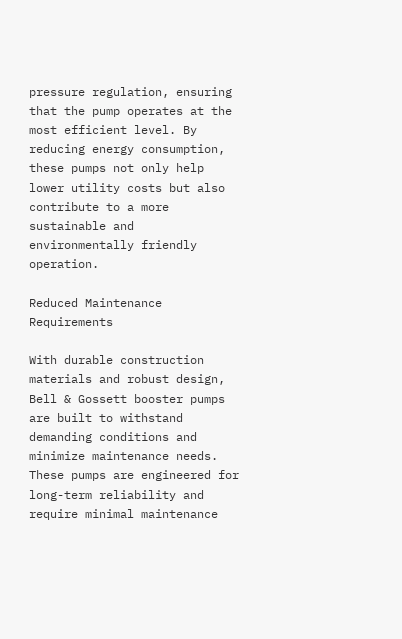pressure regulation, ensuring that the pump operates at the most efficient level. By reducing energy consumption, these pumps not only help lower utility costs but also contribute to a more sustainable and environmentally friendly operation.

Reduced Maintenance Requirements

With durable construction materials and robust design, Bell & Gossett booster pumps are built to withstand demanding conditions and minimize maintenance needs. These pumps are engineered for long-term reliability and require minimal maintenance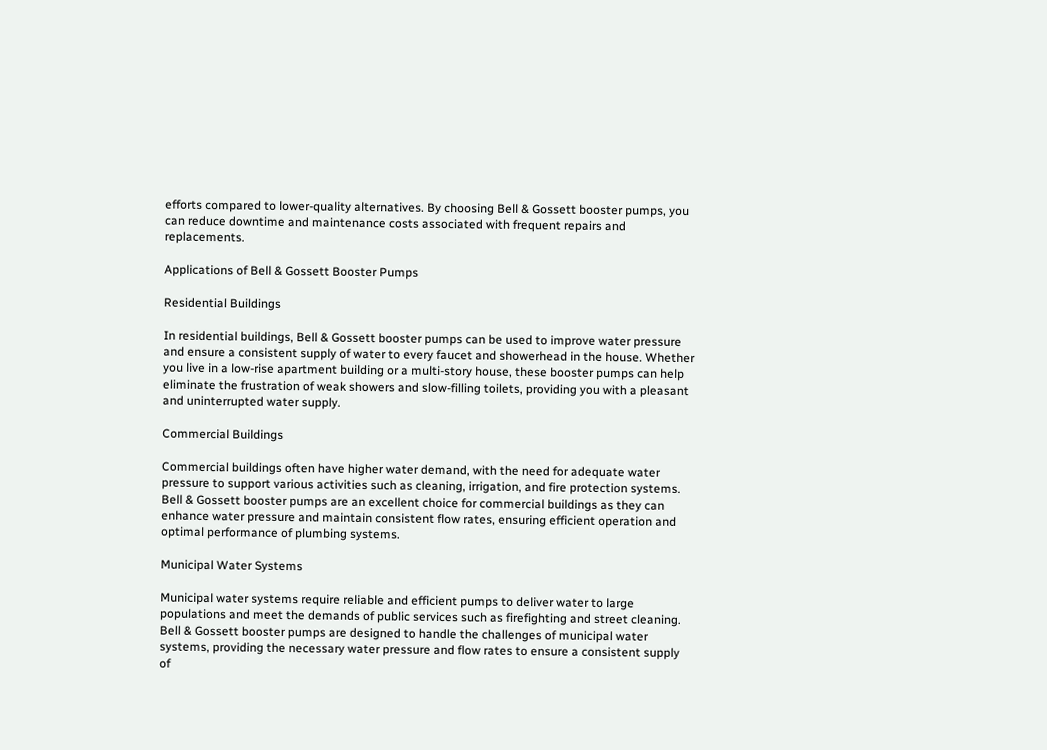efforts compared to lower-quality alternatives. By choosing Bell & Gossett booster pumps, you can reduce downtime and maintenance costs associated with frequent repairs and replacements.

Applications of Bell & Gossett Booster Pumps

Residential Buildings

In residential buildings, Bell & Gossett booster pumps can be used to improve water pressure and ensure a consistent supply of water to every faucet and showerhead in the house. Whether you live in a low-rise apartment building or a multi-story house, these booster pumps can help eliminate the frustration of weak showers and slow-filling toilets, providing you with a pleasant and uninterrupted water supply.

Commercial Buildings

Commercial buildings often have higher water demand, with the need for adequate water pressure to support various activities such as cleaning, irrigation, and fire protection systems. Bell & Gossett booster pumps are an excellent choice for commercial buildings as they can enhance water pressure and maintain consistent flow rates, ensuring efficient operation and optimal performance of plumbing systems.

Municipal Water Systems

Municipal water systems require reliable and efficient pumps to deliver water to large populations and meet the demands of public services such as firefighting and street cleaning. Bell & Gossett booster pumps are designed to handle the challenges of municipal water systems, providing the necessary water pressure and flow rates to ensure a consistent supply of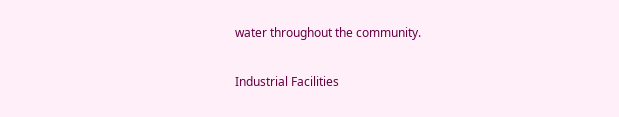water throughout the community.

Industrial Facilities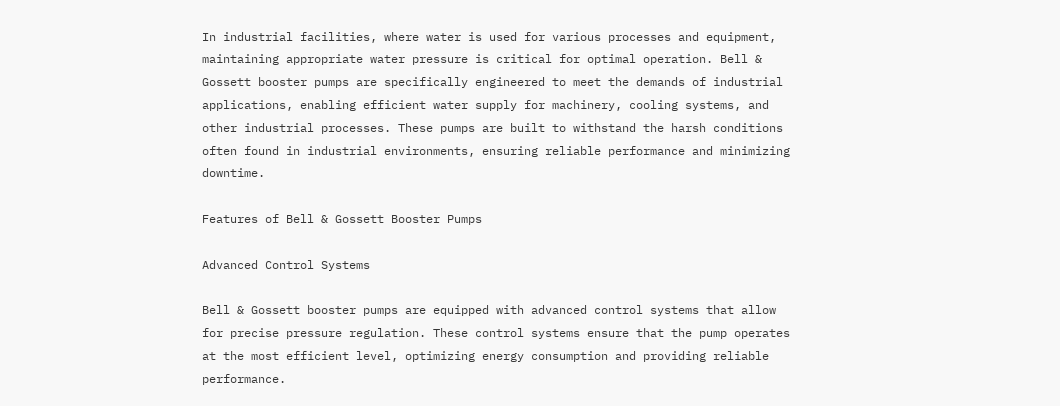In industrial facilities, where water is used for various processes and equipment, maintaining appropriate water pressure is critical for optimal operation. Bell & Gossett booster pumps are specifically engineered to meet the demands of industrial applications, enabling efficient water supply for machinery, cooling systems, and other industrial processes. These pumps are built to withstand the harsh conditions often found in industrial environments, ensuring reliable performance and minimizing downtime.

Features of Bell & Gossett Booster Pumps

Advanced Control Systems

Bell & Gossett booster pumps are equipped with advanced control systems that allow for precise pressure regulation. These control systems ensure that the pump operates at the most efficient level, optimizing energy consumption and providing reliable performance.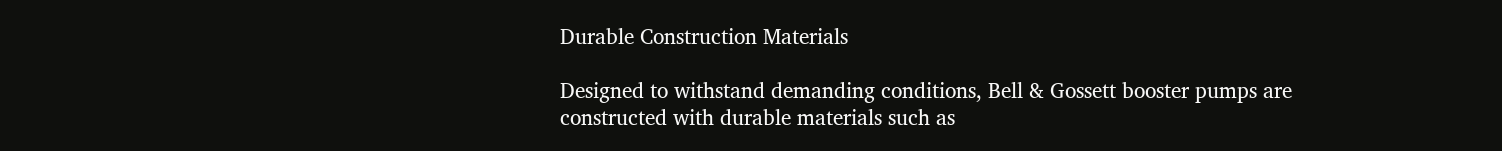Durable Construction Materials

Designed to withstand demanding conditions, Bell & Gossett booster pumps are constructed with durable materials such as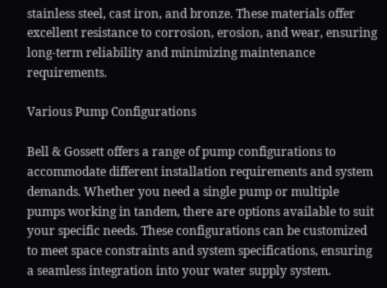stainless steel, cast iron, and bronze. These materials offer excellent resistance to corrosion, erosion, and wear, ensuring long-term reliability and minimizing maintenance requirements.

Various Pump Configurations

Bell & Gossett offers a range of pump configurations to accommodate different installation requirements and system demands. Whether you need a single pump or multiple pumps working in tandem, there are options available to suit your specific needs. These configurations can be customized to meet space constraints and system specifications, ensuring a seamless integration into your water supply system.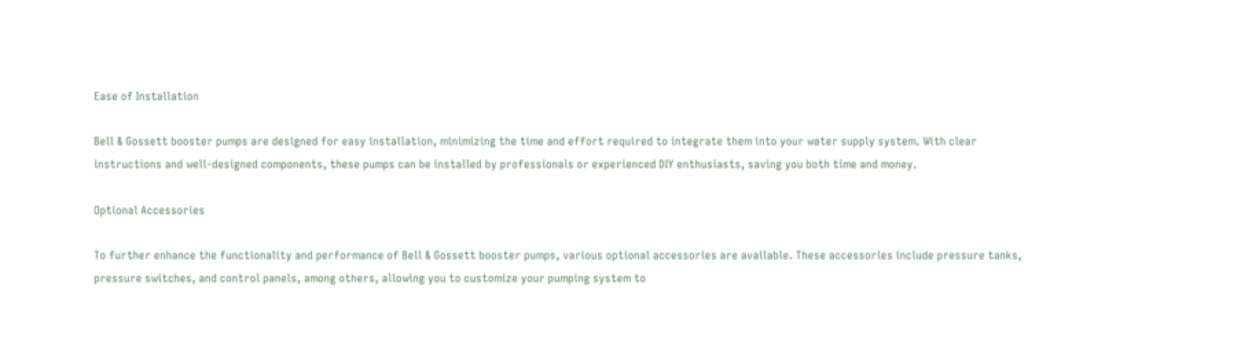Ease of Installation

Bell & Gossett booster pumps are designed for easy installation, minimizing the time and effort required to integrate them into your water supply system. With clear instructions and well-designed components, these pumps can be installed by professionals or experienced DIY enthusiasts, saving you both time and money.

Optional Accessories

To further enhance the functionality and performance of Bell & Gossett booster pumps, various optional accessories are available. These accessories include pressure tanks, pressure switches, and control panels, among others, allowing you to customize your pumping system to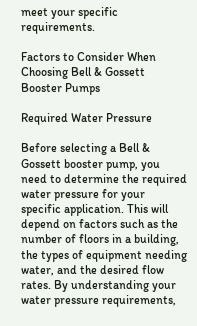meet your specific requirements.

Factors to Consider When Choosing Bell & Gossett Booster Pumps

Required Water Pressure

Before selecting a Bell & Gossett booster pump, you need to determine the required water pressure for your specific application. This will depend on factors such as the number of floors in a building, the types of equipment needing water, and the desired flow rates. By understanding your water pressure requirements,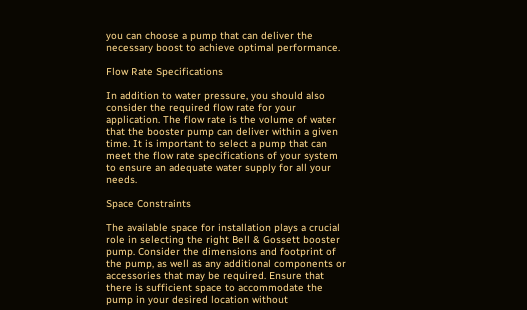you can choose a pump that can deliver the necessary boost to achieve optimal performance.

Flow Rate Specifications

In addition to water pressure, you should also consider the required flow rate for your application. The flow rate is the volume of water that the booster pump can deliver within a given time. It is important to select a pump that can meet the flow rate specifications of your system to ensure an adequate water supply for all your needs.

Space Constraints

The available space for installation plays a crucial role in selecting the right Bell & Gossett booster pump. Consider the dimensions and footprint of the pump, as well as any additional components or accessories that may be required. Ensure that there is sufficient space to accommodate the pump in your desired location without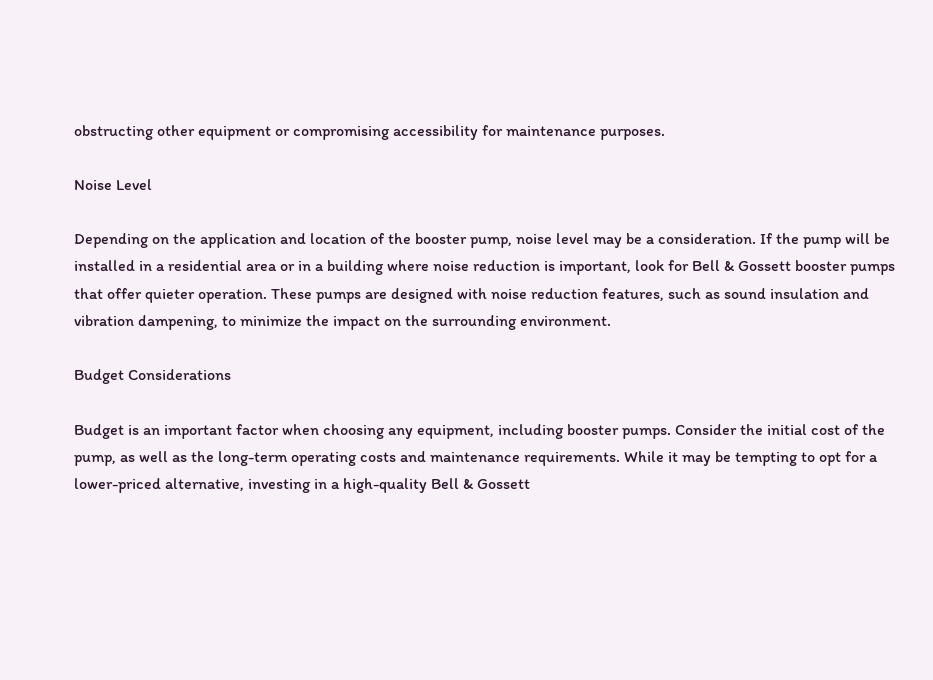obstructing other equipment or compromising accessibility for maintenance purposes.

Noise Level

Depending on the application and location of the booster pump, noise level may be a consideration. If the pump will be installed in a residential area or in a building where noise reduction is important, look for Bell & Gossett booster pumps that offer quieter operation. These pumps are designed with noise reduction features, such as sound insulation and vibration dampening, to minimize the impact on the surrounding environment.

Budget Considerations

Budget is an important factor when choosing any equipment, including booster pumps. Consider the initial cost of the pump, as well as the long-term operating costs and maintenance requirements. While it may be tempting to opt for a lower-priced alternative, investing in a high-quality Bell & Gossett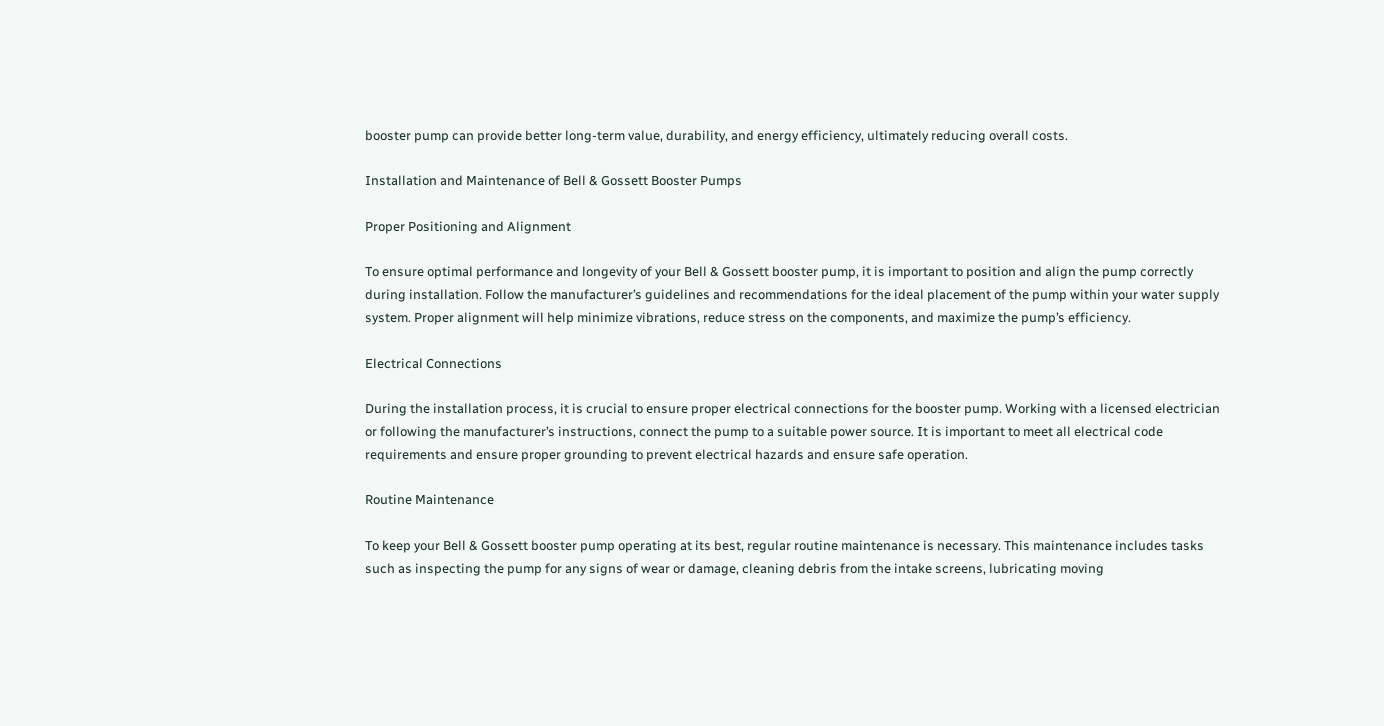booster pump can provide better long-term value, durability, and energy efficiency, ultimately reducing overall costs.

Installation and Maintenance of Bell & Gossett Booster Pumps

Proper Positioning and Alignment

To ensure optimal performance and longevity of your Bell & Gossett booster pump, it is important to position and align the pump correctly during installation. Follow the manufacturer’s guidelines and recommendations for the ideal placement of the pump within your water supply system. Proper alignment will help minimize vibrations, reduce stress on the components, and maximize the pump’s efficiency.

Electrical Connections

During the installation process, it is crucial to ensure proper electrical connections for the booster pump. Working with a licensed electrician or following the manufacturer’s instructions, connect the pump to a suitable power source. It is important to meet all electrical code requirements and ensure proper grounding to prevent electrical hazards and ensure safe operation.

Routine Maintenance

To keep your Bell & Gossett booster pump operating at its best, regular routine maintenance is necessary. This maintenance includes tasks such as inspecting the pump for any signs of wear or damage, cleaning debris from the intake screens, lubricating moving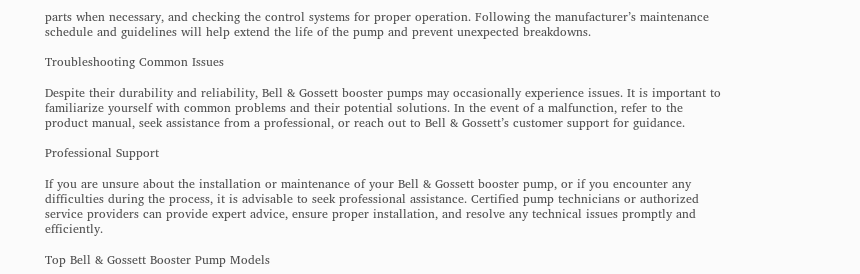parts when necessary, and checking the control systems for proper operation. Following the manufacturer’s maintenance schedule and guidelines will help extend the life of the pump and prevent unexpected breakdowns.

Troubleshooting Common Issues

Despite their durability and reliability, Bell & Gossett booster pumps may occasionally experience issues. It is important to familiarize yourself with common problems and their potential solutions. In the event of a malfunction, refer to the product manual, seek assistance from a professional, or reach out to Bell & Gossett’s customer support for guidance.

Professional Support

If you are unsure about the installation or maintenance of your Bell & Gossett booster pump, or if you encounter any difficulties during the process, it is advisable to seek professional assistance. Certified pump technicians or authorized service providers can provide expert advice, ensure proper installation, and resolve any technical issues promptly and efficiently.

Top Bell & Gossett Booster Pump Models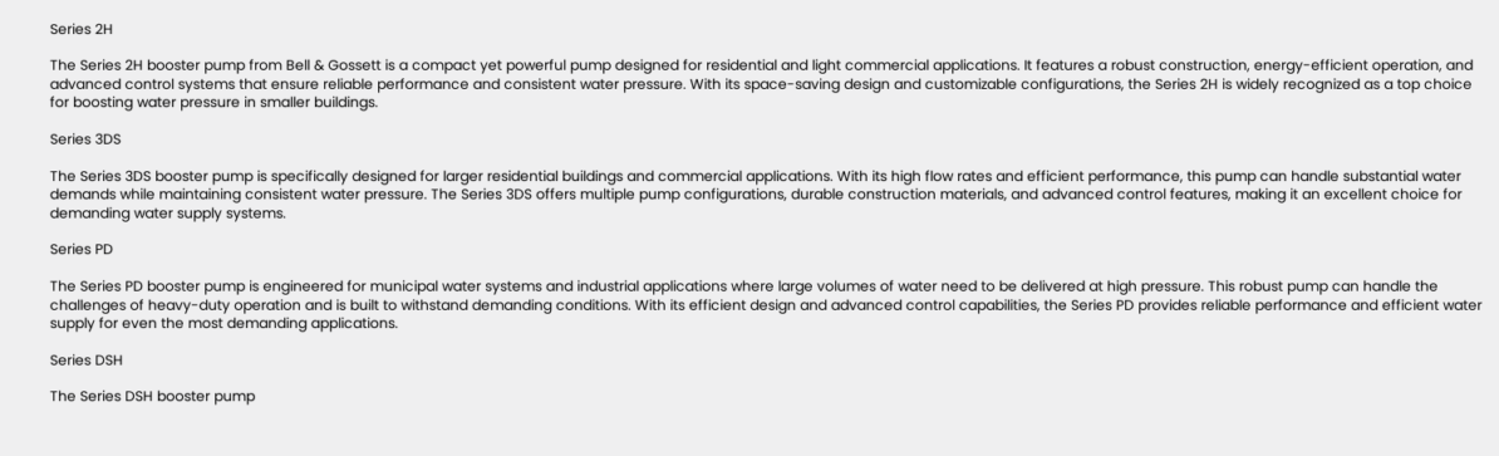Series 2H

The Series 2H booster pump from Bell & Gossett is a compact yet powerful pump designed for residential and light commercial applications. It features a robust construction, energy-efficient operation, and advanced control systems that ensure reliable performance and consistent water pressure. With its space-saving design and customizable configurations, the Series 2H is widely recognized as a top choice for boosting water pressure in smaller buildings.

Series 3DS

The Series 3DS booster pump is specifically designed for larger residential buildings and commercial applications. With its high flow rates and efficient performance, this pump can handle substantial water demands while maintaining consistent water pressure. The Series 3DS offers multiple pump configurations, durable construction materials, and advanced control features, making it an excellent choice for demanding water supply systems.

Series PD

The Series PD booster pump is engineered for municipal water systems and industrial applications where large volumes of water need to be delivered at high pressure. This robust pump can handle the challenges of heavy-duty operation and is built to withstand demanding conditions. With its efficient design and advanced control capabilities, the Series PD provides reliable performance and efficient water supply for even the most demanding applications.

Series DSH

The Series DSH booster pump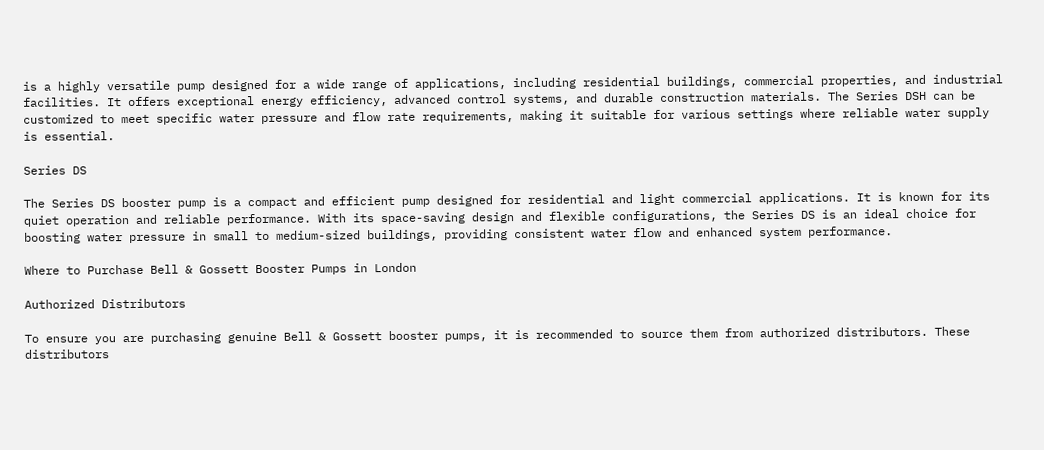is a highly versatile pump designed for a wide range of applications, including residential buildings, commercial properties, and industrial facilities. It offers exceptional energy efficiency, advanced control systems, and durable construction materials. The Series DSH can be customized to meet specific water pressure and flow rate requirements, making it suitable for various settings where reliable water supply is essential.

Series DS

The Series DS booster pump is a compact and efficient pump designed for residential and light commercial applications. It is known for its quiet operation and reliable performance. With its space-saving design and flexible configurations, the Series DS is an ideal choice for boosting water pressure in small to medium-sized buildings, providing consistent water flow and enhanced system performance.

Where to Purchase Bell & Gossett Booster Pumps in London

Authorized Distributors

To ensure you are purchasing genuine Bell & Gossett booster pumps, it is recommended to source them from authorized distributors. These distributors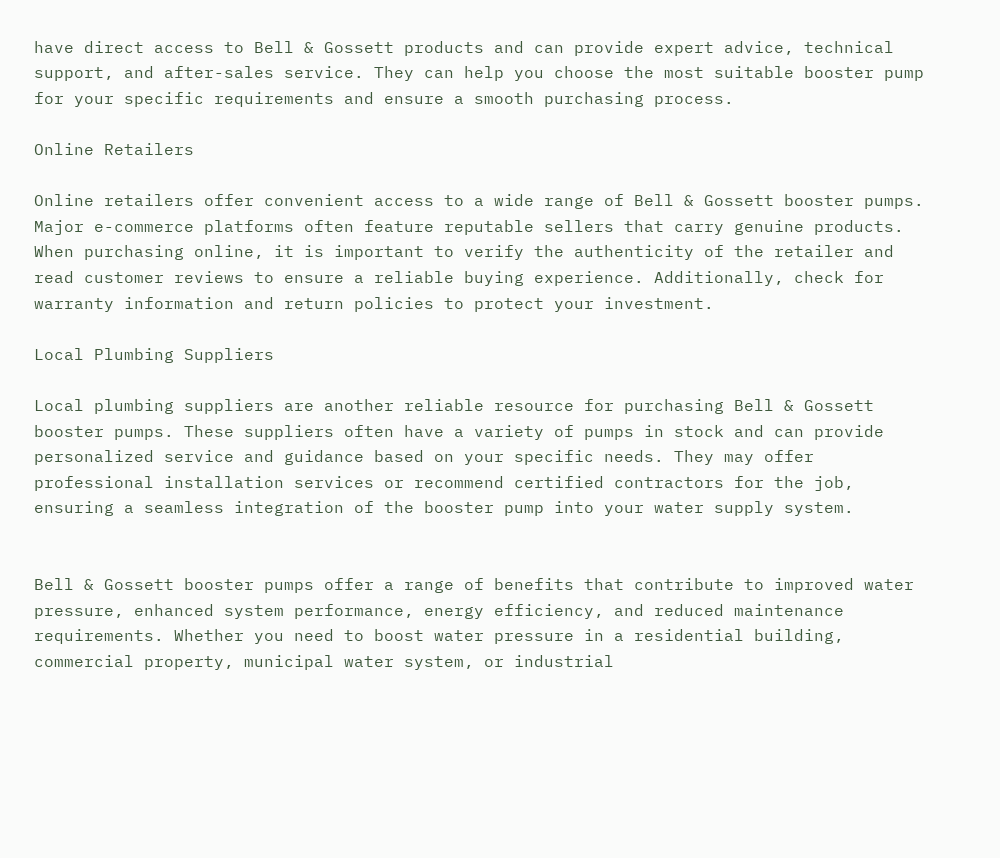have direct access to Bell & Gossett products and can provide expert advice, technical support, and after-sales service. They can help you choose the most suitable booster pump for your specific requirements and ensure a smooth purchasing process.

Online Retailers

Online retailers offer convenient access to a wide range of Bell & Gossett booster pumps. Major e-commerce platforms often feature reputable sellers that carry genuine products. When purchasing online, it is important to verify the authenticity of the retailer and read customer reviews to ensure a reliable buying experience. Additionally, check for warranty information and return policies to protect your investment.

Local Plumbing Suppliers

Local plumbing suppliers are another reliable resource for purchasing Bell & Gossett booster pumps. These suppliers often have a variety of pumps in stock and can provide personalized service and guidance based on your specific needs. They may offer professional installation services or recommend certified contractors for the job, ensuring a seamless integration of the booster pump into your water supply system.


Bell & Gossett booster pumps offer a range of benefits that contribute to improved water pressure, enhanced system performance, energy efficiency, and reduced maintenance requirements. Whether you need to boost water pressure in a residential building, commercial property, municipal water system, or industrial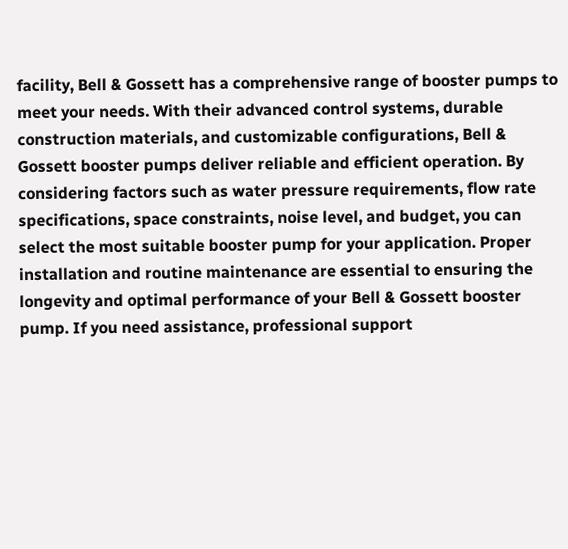facility, Bell & Gossett has a comprehensive range of booster pumps to meet your needs. With their advanced control systems, durable construction materials, and customizable configurations, Bell & Gossett booster pumps deliver reliable and efficient operation. By considering factors such as water pressure requirements, flow rate specifications, space constraints, noise level, and budget, you can select the most suitable booster pump for your application. Proper installation and routine maintenance are essential to ensuring the longevity and optimal performance of your Bell & Gossett booster pump. If you need assistance, professional support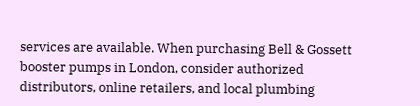services are available. When purchasing Bell & Gossett booster pumps in London, consider authorized distributors, online retailers, and local plumbing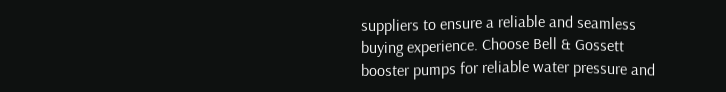suppliers to ensure a reliable and seamless buying experience. Choose Bell & Gossett booster pumps for reliable water pressure and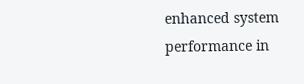enhanced system performance in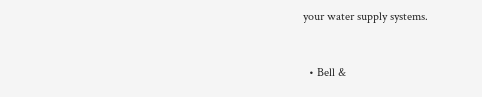your water supply systems.


  • Bell &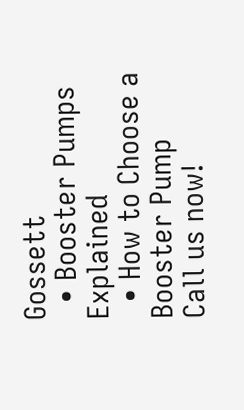Gossett
  • Booster Pumps Explained
  • How to Choose a Booster Pump
Call us now!